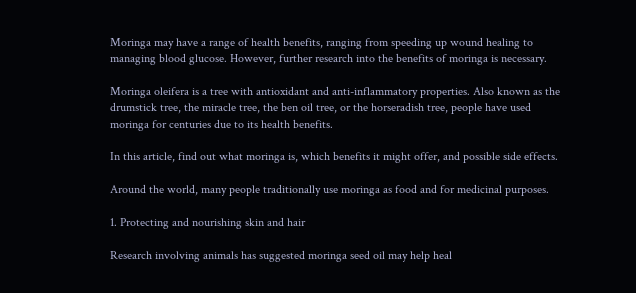Moringa may have a range of health benefits, ranging from speeding up wound healing to managing blood glucose. However, further research into the benefits of moringa is necessary.

Moringa oleifera is a tree with antioxidant and anti-inflammatory properties. Also known as the drumstick tree, the miracle tree, the ben oil tree, or the horseradish tree, people have used moringa for centuries due to its health benefits.

In this article, find out what moringa is, which benefits it might offer, and possible side effects.

Around the world, many people traditionally use moringa as food and for medicinal purposes.

1. Protecting and nourishing skin and hair

Research involving animals has suggested moringa seed oil may help heal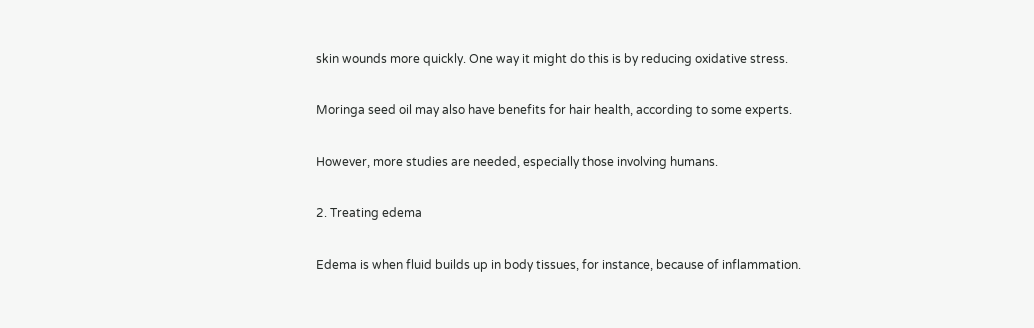skin wounds more quickly. One way it might do this is by reducing oxidative stress.

Moringa seed oil may also have benefits for hair health, according to some experts.

However, more studies are needed, especially those involving humans.

2. Treating edema

Edema is when fluid builds up in body tissues, for instance, because of inflammation.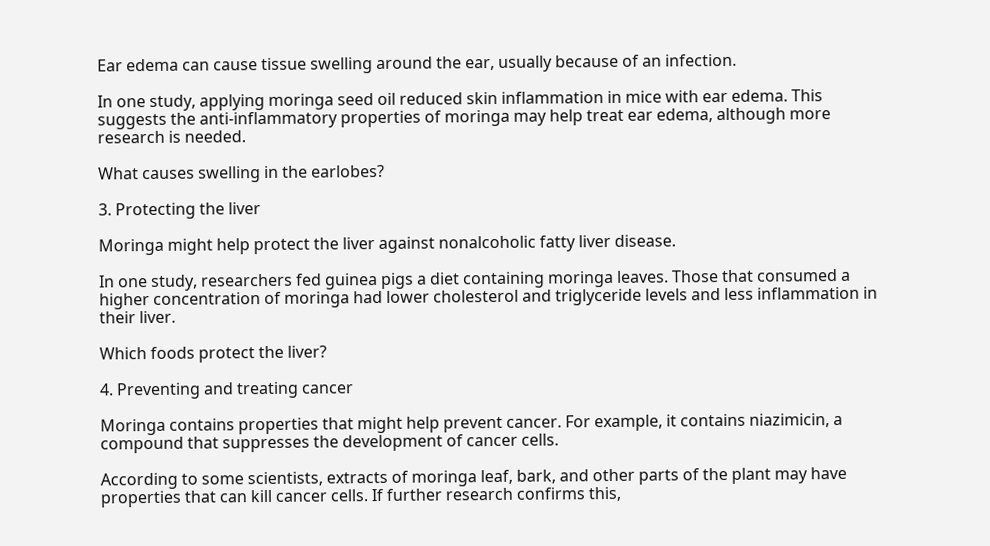Ear edema can cause tissue swelling around the ear, usually because of an infection.

In one study, applying moringa seed oil reduced skin inflammation in mice with ear edema. This suggests the anti-inflammatory properties of moringa may help treat ear edema, although more research is needed.

What causes swelling in the earlobes?

3. Protecting the liver

Moringa might help protect the liver against nonalcoholic fatty liver disease.

In one study, researchers fed guinea pigs a diet containing moringa leaves. Those that consumed a higher concentration of moringa had lower cholesterol and triglyceride levels and less inflammation in their liver.

Which foods protect the liver?

4. Preventing and treating cancer

Moringa contains properties that might help prevent cancer. For example, it contains niazimicin, a compound that suppresses the development of cancer cells.

According to some scientists, extracts of moringa leaf, bark, and other parts of the plant may have properties that can kill cancer cells. If further research confirms this,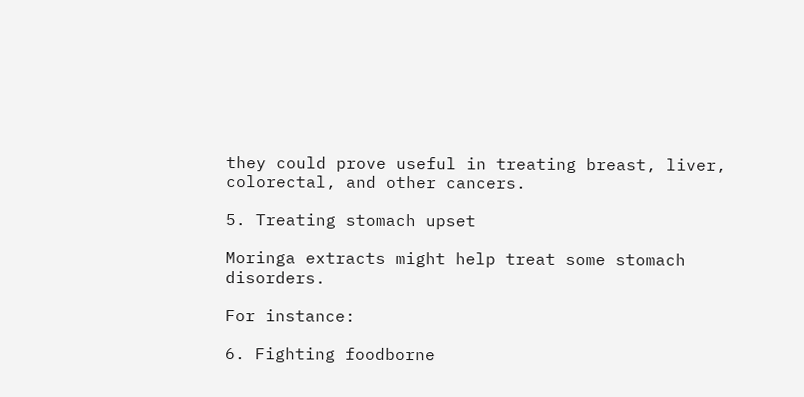they could prove useful in treating breast, liver, colorectal, and other cancers.

5. Treating stomach upset

Moringa extracts might help treat some stomach disorders.

For instance:

6. Fighting foodborne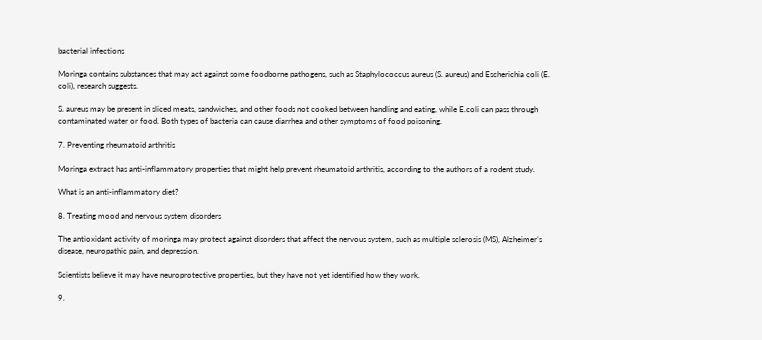bacterial infections

Moringa contains substances that may act against some foodborne pathogens, such as Staphylococcus aureus (S. aureus) and Escherichia coli (E. coli), research suggests.

S. aureus may be present in sliced meats, sandwiches, and other foods not cooked between handling and eating, while E.coli can pass through contaminated water or food. Both types of bacteria can cause diarrhea and other symptoms of food poisoning.

7. Preventing rheumatoid arthritis

Moringa extract has anti-inflammatory properties that might help prevent rheumatoid arthritis, according to the authors of a rodent study.

What is an anti-inflammatory diet?

8. Treating mood and nervous system disorders

The antioxidant activity of moringa may protect against disorders that affect the nervous system, such as multiple sclerosis (MS), Alzheimer’s disease, neuropathic pain, and depression.

Scientists believe it may have neuroprotective properties, but they have not yet identified how they work.

9.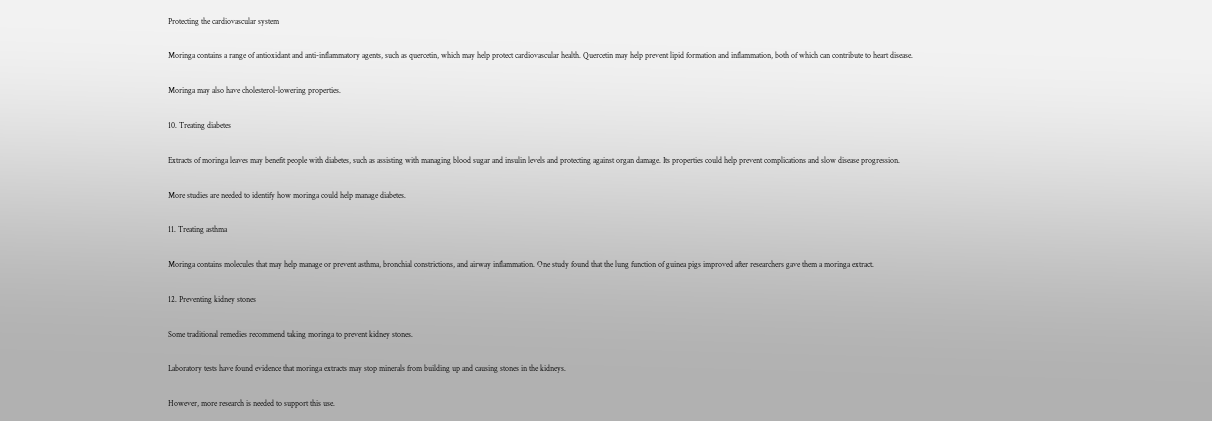Protecting the cardiovascular system

Moringa contains a range of antioxidant and anti-inflammatory agents, such as quercetin, which may help protect cardiovascular health. Quercetin may help prevent lipid formation and inflammation, both of which can contribute to heart disease.

Moringa may also have cholesterol-lowering properties.

10. Treating diabetes

Extracts of moringa leaves may benefit people with diabetes, such as assisting with managing blood sugar and insulin levels and protecting against organ damage. Its properties could help prevent complications and slow disease progression.

More studies are needed to identify how moringa could help manage diabetes.

11. Treating asthma

Moringa contains molecules that may help manage or prevent asthma, bronchial constrictions, and airway inflammation. One study found that the lung function of guinea pigs improved after researchers gave them a moringa extract.

12. Preventing kidney stones

Some traditional remedies recommend taking moringa to prevent kidney stones.

Laboratory tests have found evidence that moringa extracts may stop minerals from building up and causing stones in the kidneys.

However, more research is needed to support this use.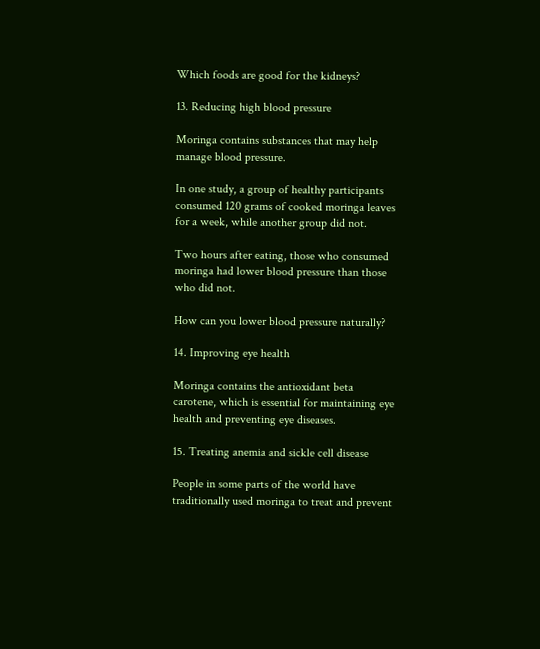Which foods are good for the kidneys?

13. Reducing high blood pressure

Moringa contains substances that may help manage blood pressure.

In one study, a group of healthy participants consumed 120 grams of cooked moringa leaves for a week, while another group did not.

Two hours after eating, those who consumed moringa had lower blood pressure than those who did not.

How can you lower blood pressure naturally?

14. Improving eye health

Moringa contains the antioxidant beta carotene, which is essential for maintaining eye health and preventing eye diseases.

15. Treating anemia and sickle cell disease

People in some parts of the world have traditionally used moringa to treat and prevent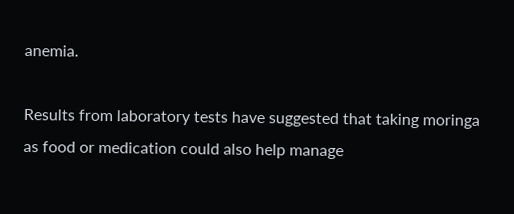anemia.

Results from laboratory tests have suggested that taking moringa as food or medication could also help manage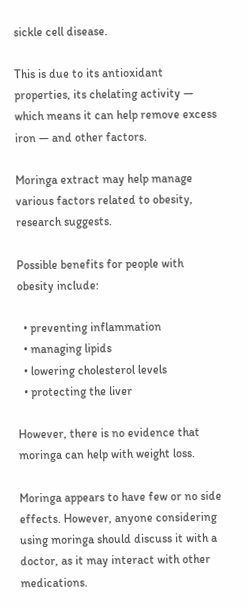sickle cell disease.

This is due to its antioxidant properties, its chelating activity — which means it can help remove excess iron — and other factors.

Moringa extract may help manage various factors related to obesity, research suggests.

Possible benefits for people with obesity include:

  • preventing inflammation
  • managing lipids
  • lowering cholesterol levels
  • protecting the liver

However, there is no evidence that moringa can help with weight loss.

Moringa appears to have few or no side effects. However, anyone considering using moringa should discuss it with a doctor, as it may interact with other medications.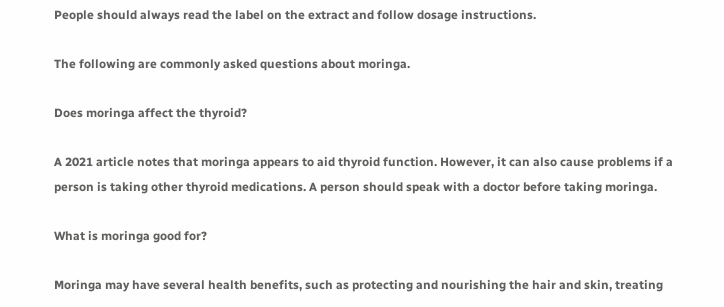People should always read the label on the extract and follow dosage instructions.

The following are commonly asked questions about moringa.

Does moringa affect the thyroid?

A 2021 article notes that moringa appears to aid thyroid function. However, it can also cause problems if a person is taking other thyroid medications. A person should speak with a doctor before taking moringa.

What is moringa good for?

Moringa may have several health benefits, such as protecting and nourishing the hair and skin, treating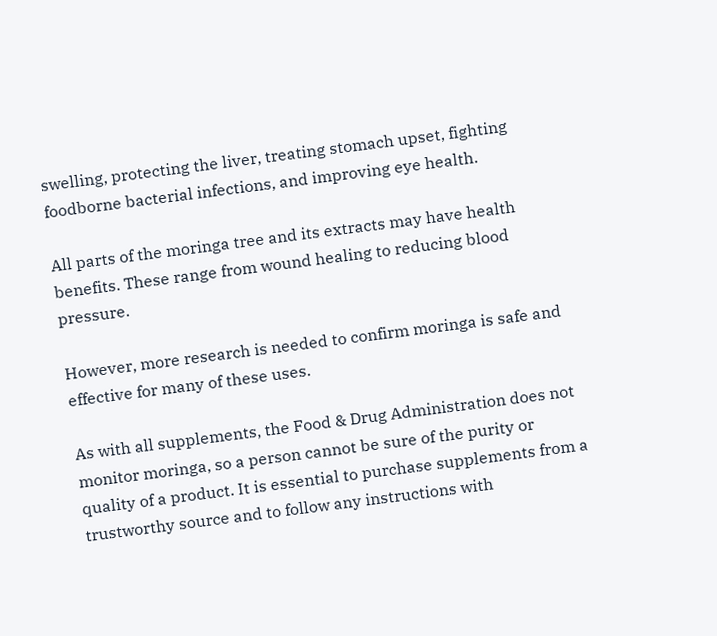swelling, protecting the liver, treating stomach upset, fighting foodborne bacterial infections, and improving eye health.

All parts of the moringa tree and its extracts may have health benefits. These range from wound healing to reducing blood pressure.

However, more research is needed to confirm moringa is safe and effective for many of these uses.

As with all supplements, the Food & Drug Administration does not monitor moringa, so a person cannot be sure of the purity or quality of a product. It is essential to purchase supplements from a trustworthy source and to follow any instructions with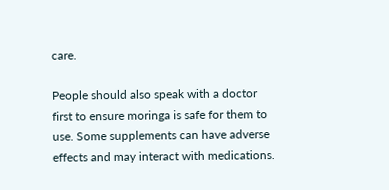care.

People should also speak with a doctor first to ensure moringa is safe for them to use. Some supplements can have adverse effects and may interact with medications.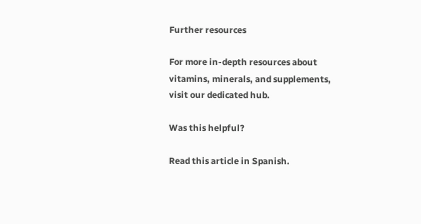Further resources

For more in-depth resources about vitamins, minerals, and supplements, visit our dedicated hub.

Was this helpful?

Read this article in Spanish.